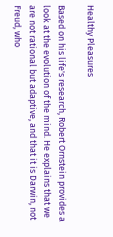Healthy Pleasures

Based on his life's research, Robert Ornstein provides a look at the evolution of the mind. He explains that we are not rational but adaptive, and that it is Darwin, not Freud, who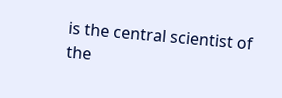is the central scientist of the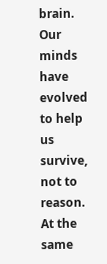brain. Our minds have evolved to help us survive, not to reason. At the same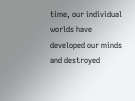time, our individual worlds have developed our minds and destroyed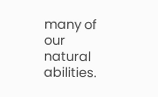many of our natural abilities.